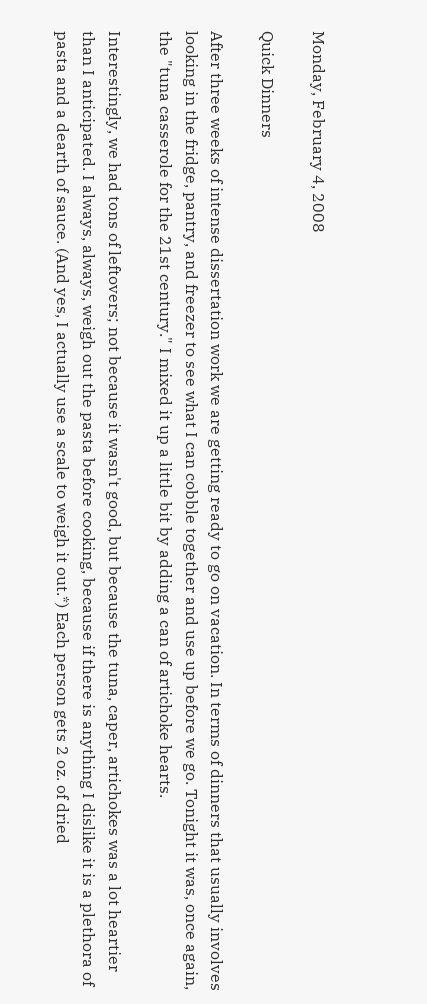Monday, February 4, 2008

Quick Dinners

After three weeks of intense dissertation work we are getting ready to go on vacation. In terms of dinners that usually involves looking in the fridge, pantry, and freezer to see what I can cobble together and use up before we go. Tonight it was, once again, the "tuna casserole for the 21st century." I mixed it up a little bit by adding a can of artichoke hearts.

Interestingly, we had tons of leftovers; not because it wasn't good, but because the tuna, caper, artichokes was a lot heartier than I anticipated. I always, always, weigh out the pasta before cooking, because if there is anything I dislike it is a plethora of pasta and a dearth of sauce. (And yes, I actually use a scale to weigh it out.*) Each person gets 2 oz. of dried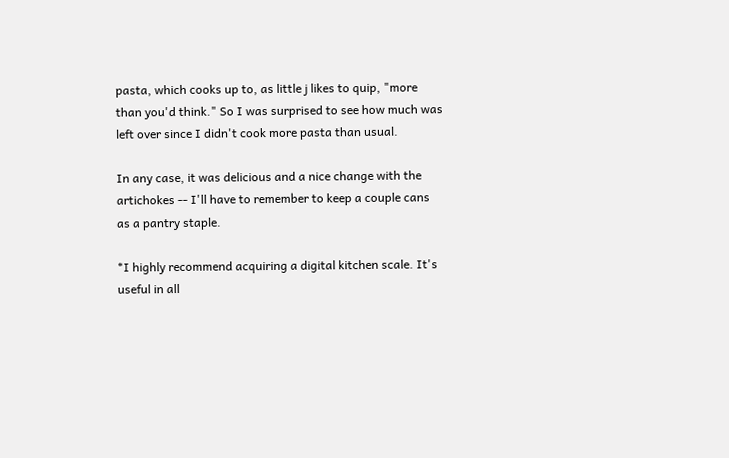pasta, which cooks up to, as little j likes to quip, "more than you'd think." So I was surprised to see how much was left over since I didn't cook more pasta than usual.

In any case, it was delicious and a nice change with the artichokes -- I'll have to remember to keep a couple cans as a pantry staple.

*I highly recommend acquiring a digital kitchen scale. It's useful in all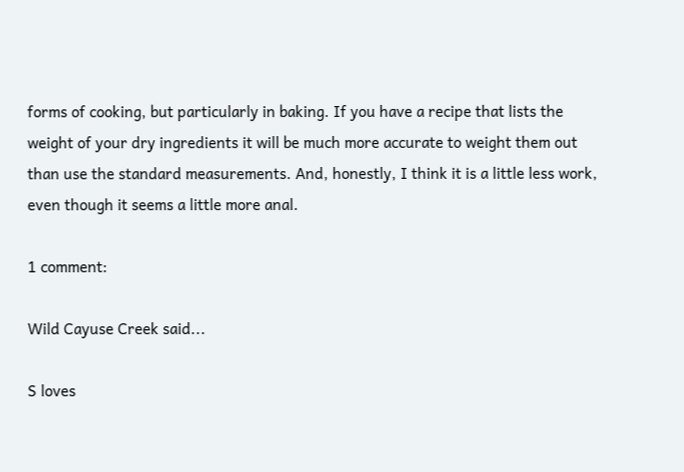forms of cooking, but particularly in baking. If you have a recipe that lists the weight of your dry ingredients it will be much more accurate to weight them out than use the standard measurements. And, honestly, I think it is a little less work, even though it seems a little more anal.

1 comment:

Wild Cayuse Creek said...

S loves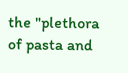the "plethora of pasta and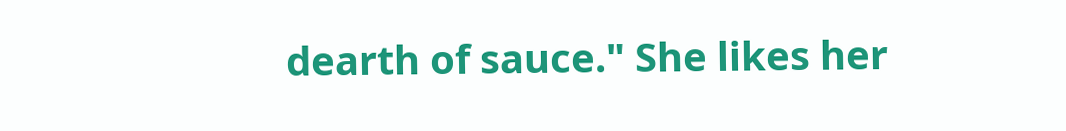dearth of sauce." She likes her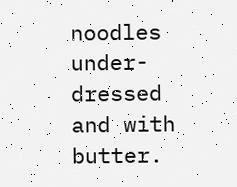noodles under-dressed and with butter.